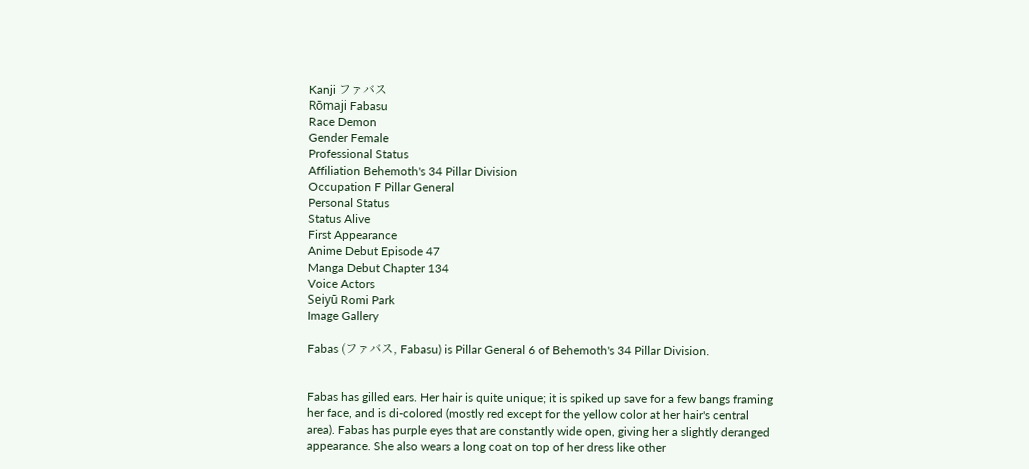Kanji ファバス
Rōmaji Fabasu
Race Demon
Gender Female
Professional Status
Affiliation Behemoth's 34 Pillar Division
Occupation F Pillar General
Personal Status
Status Alive
First Appearance
Anime Debut Episode 47
Manga Debut Chapter 134
Voice Actors
Seiyū Romi Park
Image Gallery

Fabas (ファバス, Fabasu) is Pillar General 6 of Behemoth's 34 Pillar Division.


Fabas has gilled ears. Her hair is quite unique; it is spiked up save for a few bangs framing her face, and is di-colored (mostly red except for the yellow color at her hair's central area). Fabas has purple eyes that are constantly wide open, giving her a slightly deranged appearance. She also wears a long coat on top of her dress like other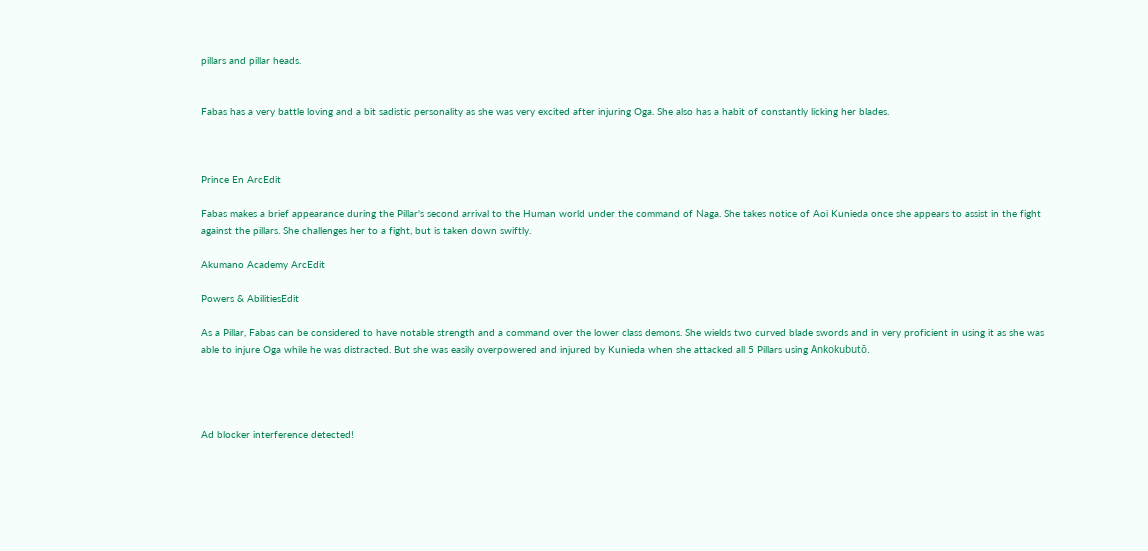pillars and pillar heads.


Fabas has a very battle loving and a bit sadistic personality as she was very excited after injuring Oga. She also has a habit of constantly licking her blades.



Prince En ArcEdit

Fabas makes a brief appearance during the Pillar's second arrival to the Human world under the command of Naga. She takes notice of Aoi Kunieda once she appears to assist in the fight against the pillars. She challenges her to a fight, but is taken down swiftly.

Akumano Academy ArcEdit

Powers & AbilitiesEdit

As a Pillar, Fabas can be considered to have notable strength and a command over the lower class demons. She wields two curved blade swords and in very proficient in using it as she was able to injure Oga while he was distracted. But she was easily overpowered and injured by Kunieda when she attacked all 5 Pillars using Ankokubutō.




Ad blocker interference detected!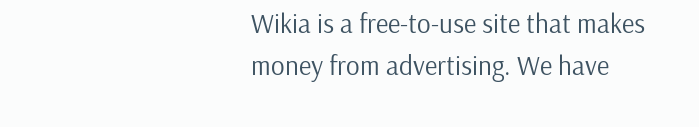Wikia is a free-to-use site that makes money from advertising. We have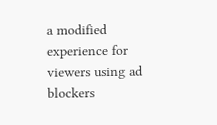a modified experience for viewers using ad blockers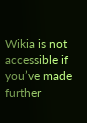Wikia is not accessible if you’ve made further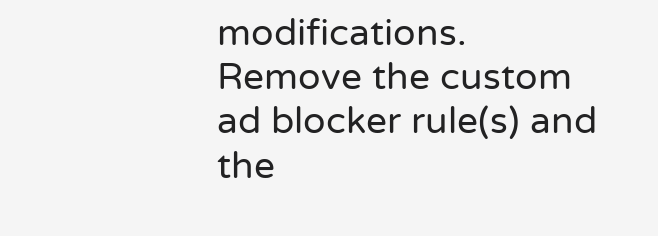modifications. Remove the custom ad blocker rule(s) and the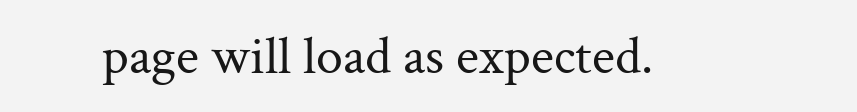page will load as expected.